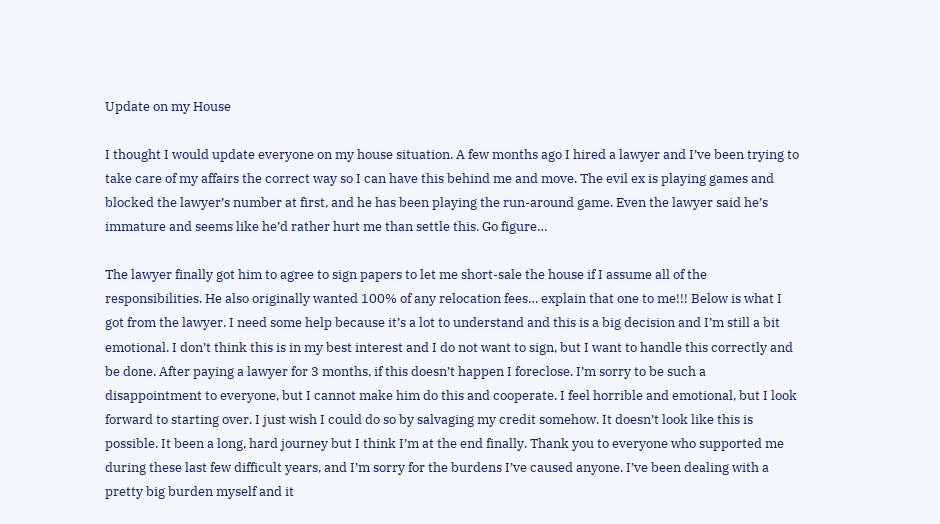Update on my House

I thought I would update everyone on my house situation. A few months ago I hired a lawyer and I’ve been trying to take care of my affairs the correct way so I can have this behind me and move. The evil ex is playing games and blocked the lawyer’s number at first, and he has been playing the run-around game. Even the lawyer said he’s immature and seems like he’d rather hurt me than settle this. Go figure…

The lawyer finally got him to agree to sign papers to let me short-sale the house if I assume all of the responsibilities. He also originally wanted 100% of any relocation fees… explain that one to me!!! Below is what I got from the lawyer. I need some help because it’s a lot to understand and this is a big decision and I’m still a bit emotional. I don’t think this is in my best interest and I do not want to sign, but I want to handle this correctly and be done. After paying a lawyer for 3 months, if this doesn’t happen I foreclose. I’m sorry to be such a disappointment to everyone, but I cannot make him do this and cooperate. I feel horrible and emotional, but I look forward to starting over. I just wish I could do so by salvaging my credit somehow. It doesn’t look like this is possible. It been a long, hard journey but I think I’m at the end finally. Thank you to everyone who supported me during these last few difficult years, and I’m sorry for the burdens I’ve caused anyone. I’ve been dealing with a pretty big burden myself and it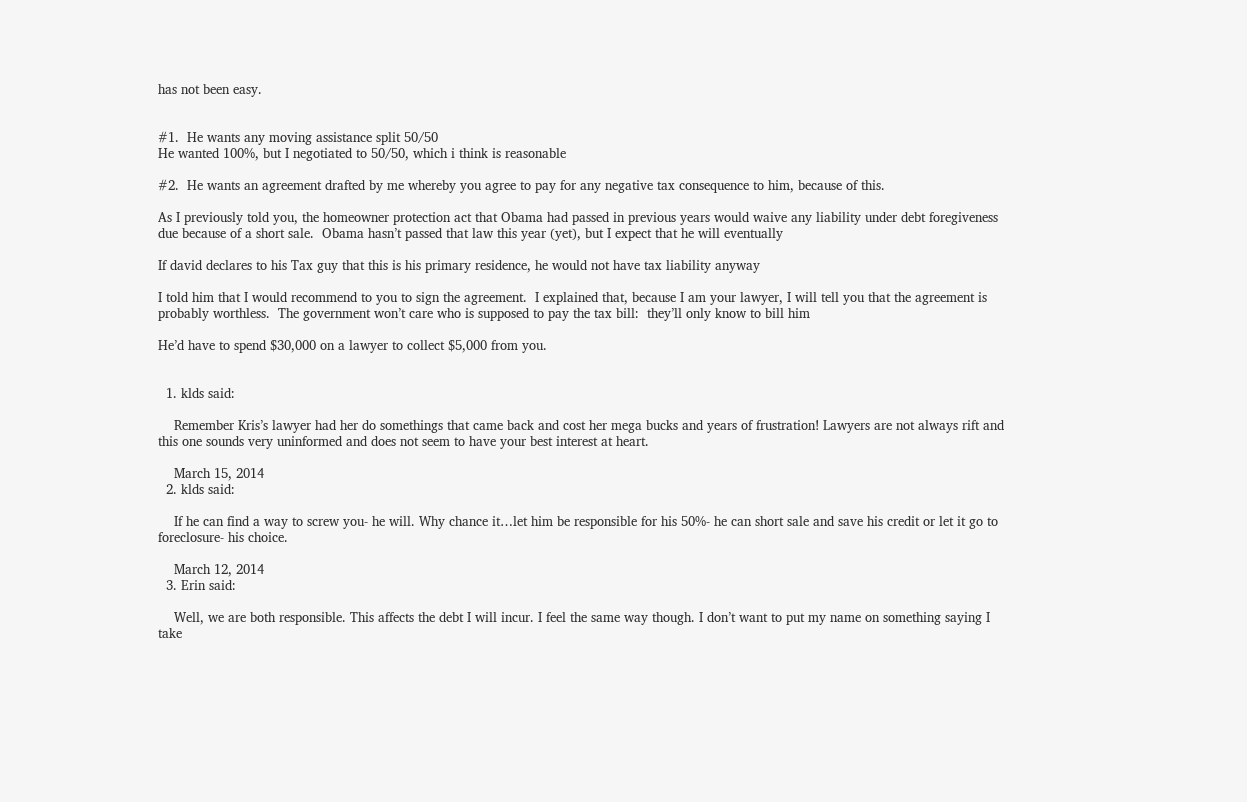has not been easy.


#1.  He wants any moving assistance split 50/50
He wanted 100%, but I negotiated to 50/50, which i think is reasonable

#2.  He wants an agreement drafted by me whereby you agree to pay for any negative tax consequence to him, because of this.

As I previously told you, the homeowner protection act that Obama had passed in previous years would waive any liability under debt foregiveness due because of a short sale.  Obama hasn’t passed that law this year (yet), but I expect that he will eventually

If david declares to his Tax guy that this is his primary residence, he would not have tax liability anyway

I told him that I would recommend to you to sign the agreement.  I explained that, because I am your lawyer, I will tell you that the agreement is probably worthless.  The government won’t care who is supposed to pay the tax bill:  they’ll only know to bill him

He’d have to spend $30,000 on a lawyer to collect $5,000 from you.


  1. klds said:

    Remember Kris’s lawyer had her do somethings that came back and cost her mega bucks and years of frustration! Lawyers are not always rift and this one sounds very uninformed and does not seem to have your best interest at heart.

    March 15, 2014
  2. klds said:

    If he can find a way to screw you- he will. Why chance it…let him be responsible for his 50%- he can short sale and save his credit or let it go to foreclosure- his choice.

    March 12, 2014
  3. Erin said:

    Well, we are both responsible. This affects the debt I will incur. I feel the same way though. I don’t want to put my name on something saying I take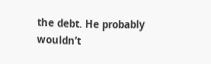the debt. He probably wouldn’t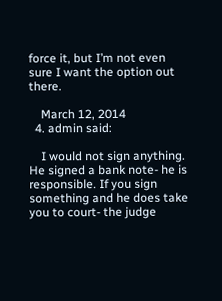force it, but I’m not even sure I want the option out there.

    March 12, 2014
  4. admin said:

    I would not sign anything. He signed a bank note- he is responsible. If you sign something and he does take you to court- the judge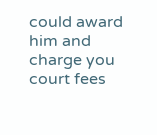could award him and charge you court fees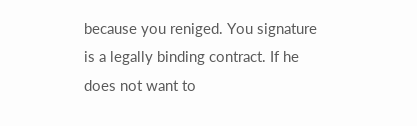because you reniged. You signature is a legally binding contract. If he does not want to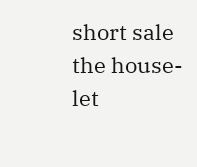short sale the house- let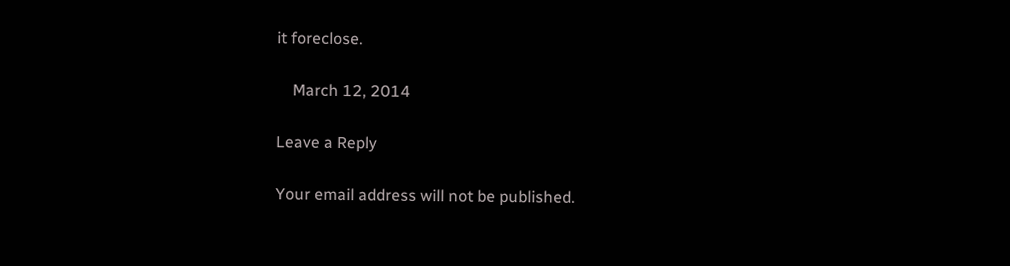it foreclose.

    March 12, 2014

Leave a Reply

Your email address will not be published.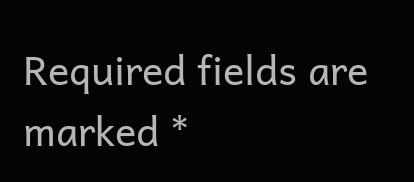Required fields are marked *